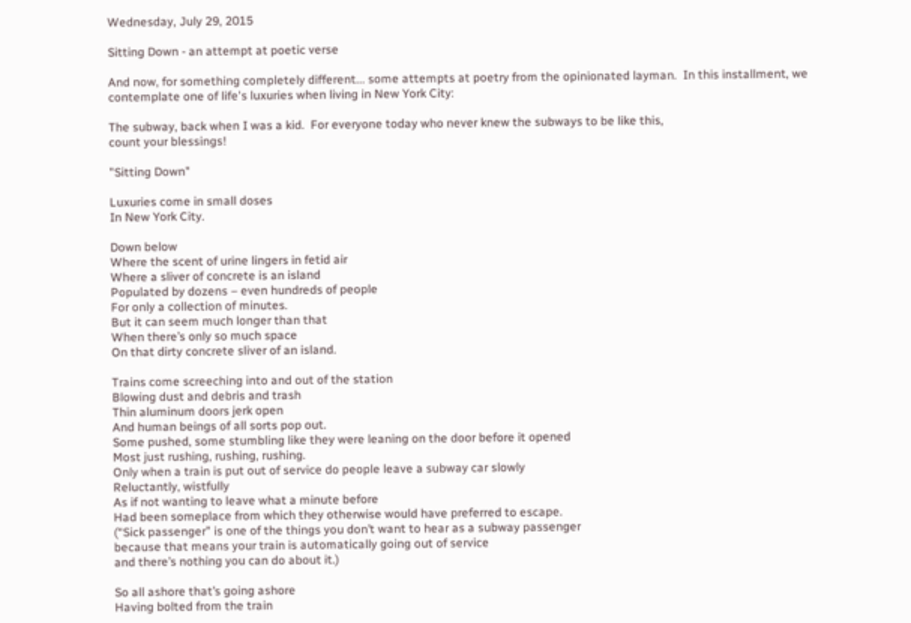Wednesday, July 29, 2015

Sitting Down - an attempt at poetic verse

And now, for something completely different... some attempts at poetry from the opinionated layman.  In this installment, we contemplate one of life's luxuries when living in New York City:

The subway, back when I was a kid.  For everyone today who never knew the subways to be like this,
count your blessings!

"Sitting Down"

Luxuries come in small doses
In New York City.

Down below
Where the scent of urine lingers in fetid air
Where a sliver of concrete is an island
Populated by dozens – even hundreds of people
For only a collection of minutes.
But it can seem much longer than that
When there’s only so much space
On that dirty concrete sliver of an island.

Trains come screeching into and out of the station
Blowing dust and debris and trash
Thin aluminum doors jerk open
And human beings of all sorts pop out.
Some pushed, some stumbling like they were leaning on the door before it opened
Most just rushing, rushing, rushing.
Only when a train is put out of service do people leave a subway car slowly
Reluctantly, wistfully
As if not wanting to leave what a minute before
Had been someplace from which they otherwise would have preferred to escape.
(“Sick passenger” is one of the things you don’t want to hear as a subway passenger
because that means your train is automatically going out of service
and there’s nothing you can do about it.)

So all ashore that’s going ashore
Having bolted from the train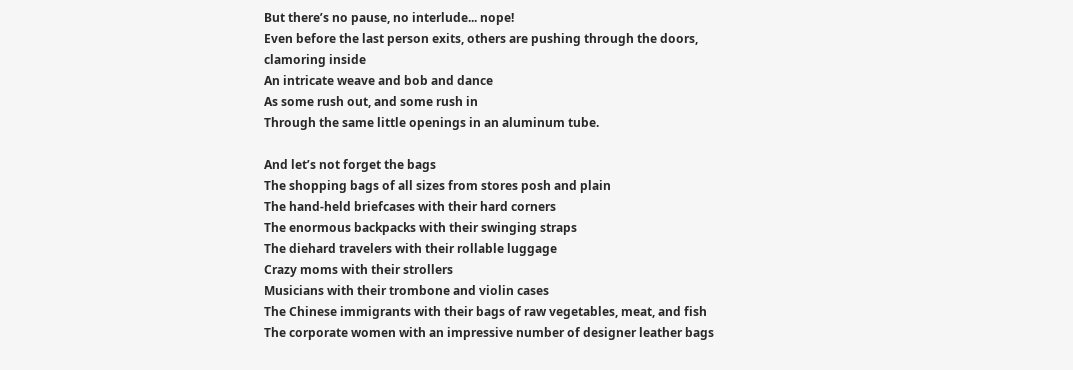But there’s no pause, no interlude... nope!
Even before the last person exits, others are pushing through the doors, clamoring inside
An intricate weave and bob and dance
As some rush out, and some rush in
Through the same little openings in an aluminum tube.

And let’s not forget the bags
The shopping bags of all sizes from stores posh and plain
The hand-held briefcases with their hard corners
The enormous backpacks with their swinging straps
The diehard travelers with their rollable luggage
Crazy moms with their strollers
Musicians with their trombone and violin cases
The Chinese immigrants with their bags of raw vegetables, meat, and fish
The corporate women with an impressive number of designer leather bags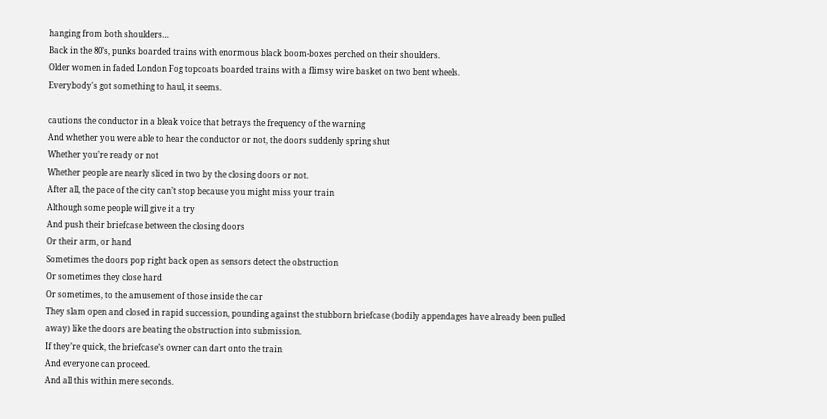hanging from both shoulders…
Back in the 80’s, punks boarded trains with enormous black boom-boxes perched on their shoulders.
Older women in faded London Fog topcoats boarded trains with a flimsy wire basket on two bent wheels.
Everybody's got something to haul, it seems.

cautions the conductor in a bleak voice that betrays the frequency of the warning
And whether you were able to hear the conductor or not, the doors suddenly spring shut
Whether you’re ready or not
Whether people are nearly sliced in two by the closing doors or not.
After all, the pace of the city can’t stop because you might miss your train
Although some people will give it a try
And push their briefcase between the closing doors
Or their arm, or hand
Sometimes the doors pop right back open as sensors detect the obstruction
Or sometimes they close hard
Or sometimes, to the amusement of those inside the car
They slam open and closed in rapid succession, pounding against the stubborn briefcase (bodily appendages have already been pulled away) like the doors are beating the obstruction into submission.
If they’re quick, the briefcase’s owner can dart onto the train
And everyone can proceed.
And all this within mere seconds.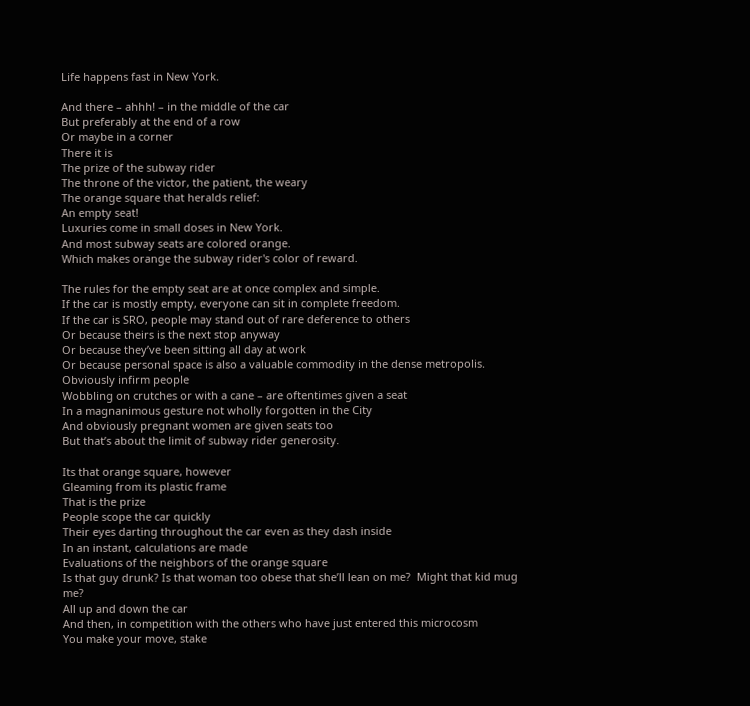Life happens fast in New York.

And there – ahhh! – in the middle of the car
But preferably at the end of a row
Or maybe in a corner
There it is
The prize of the subway rider
The throne of the victor, the patient, the weary
The orange square that heralds relief:
An empty seat!
Luxuries come in small doses in New York.
And most subway seats are colored orange.
Which makes orange the subway rider's color of reward.

The rules for the empty seat are at once complex and simple.
If the car is mostly empty, everyone can sit in complete freedom.
If the car is SRO, people may stand out of rare deference to others
Or because theirs is the next stop anyway
Or because they’ve been sitting all day at work
Or because personal space is also a valuable commodity in the dense metropolis.
Obviously infirm people
Wobbling on crutches or with a cane – are oftentimes given a seat
In a magnanimous gesture not wholly forgotten in the City
And obviously pregnant women are given seats too
But that’s about the limit of subway rider generosity.

Its that orange square, however
Gleaming from its plastic frame
That is the prize
People scope the car quickly
Their eyes darting throughout the car even as they dash inside
In an instant, calculations are made
Evaluations of the neighbors of the orange square
Is that guy drunk? Is that woman too obese that she’ll lean on me?  Might that kid mug me?
All up and down the car
And then, in competition with the others who have just entered this microcosm
You make your move, stake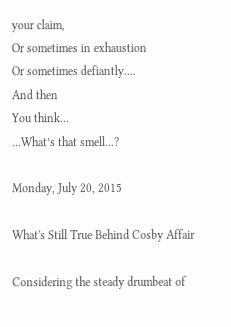your claim,
Or sometimes in exhaustion
Or sometimes defiantly….
And then
You think…
...What’s that smell...?

Monday, July 20, 2015

What's Still True Behind Cosby Affair

Considering the steady drumbeat of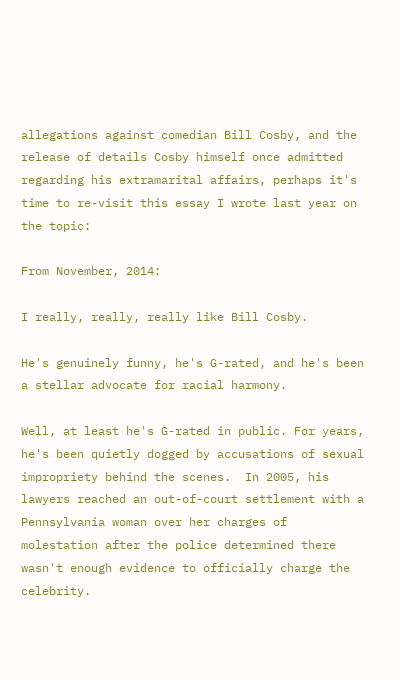allegations against comedian Bill Cosby, and the release of details Cosby himself once admitted regarding his extramarital affairs, perhaps it's time to re-visit this essay I wrote last year on the topic:

From November, 2014:

I really, really, really like Bill Cosby.

He's genuinely funny, he's G-rated, and he's been a stellar advocate for racial harmony.

Well, at least he's G-rated in public. For years, he's been quietly dogged by accusations of sexual impropriety behind the scenes.  In 2005, his lawyers reached an out-of-court settlement with a Pennsylvania woman over her charges of molestation after the police determined there wasn't enough evidence to officially charge the celebrity.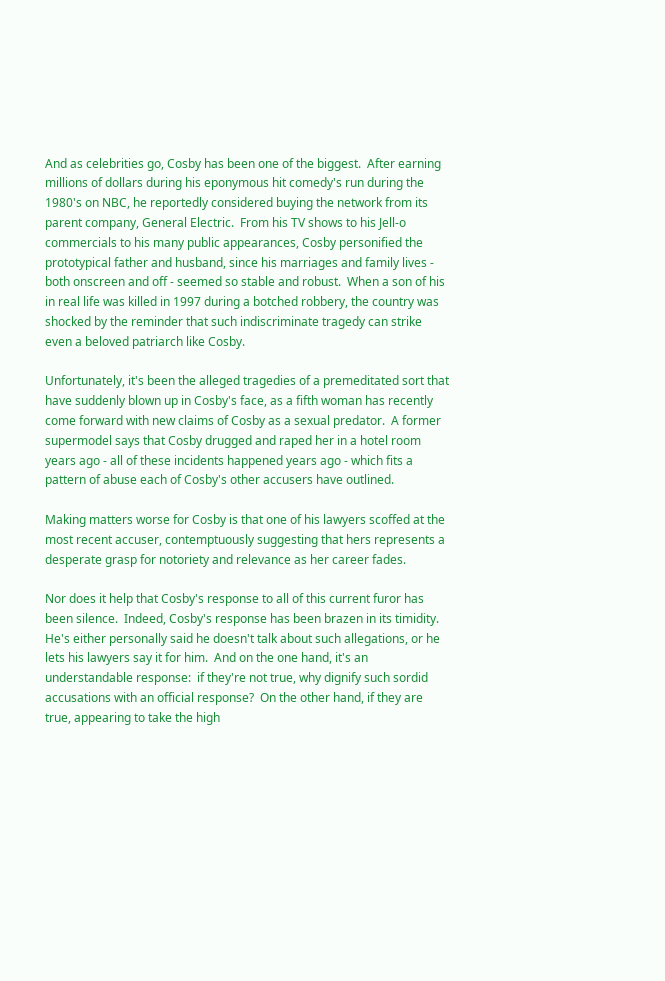And as celebrities go, Cosby has been one of the biggest.  After earning millions of dollars during his eponymous hit comedy's run during the 1980's on NBC, he reportedly considered buying the network from its parent company, General Electric.  From his TV shows to his Jell-o commercials to his many public appearances, Cosby personified the prototypical father and husband, since his marriages and family lives - both onscreen and off - seemed so stable and robust.  When a son of his in real life was killed in 1997 during a botched robbery, the country was shocked by the reminder that such indiscriminate tragedy can strike even a beloved patriarch like Cosby.

Unfortunately, it's been the alleged tragedies of a premeditated sort that have suddenly blown up in Cosby's face, as a fifth woman has recently come forward with new claims of Cosby as a sexual predator.  A former supermodel says that Cosby drugged and raped her in a hotel room years ago - all of these incidents happened years ago - which fits a pattern of abuse each of Cosby's other accusers have outlined.

Making matters worse for Cosby is that one of his lawyers scoffed at the most recent accuser, contemptuously suggesting that hers represents a desperate grasp for notoriety and relevance as her career fades.

Nor does it help that Cosby's response to all of this current furor has been silence.  Indeed, Cosby's response has been brazen in its timidity.  He's either personally said he doesn't talk about such allegations, or he lets his lawyers say it for him.  And on the one hand, it's an understandable response:  if they're not true, why dignify such sordid accusations with an official response?  On the other hand, if they are true, appearing to take the high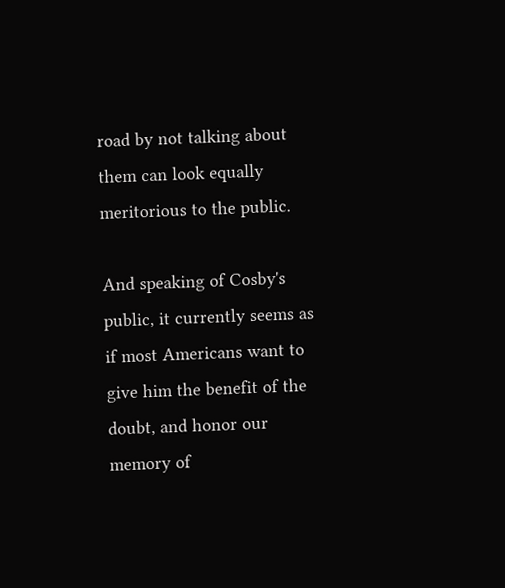road by not talking about them can look equally meritorious to the public.

And speaking of Cosby's public, it currently seems as if most Americans want to give him the benefit of the doubt, and honor our memory of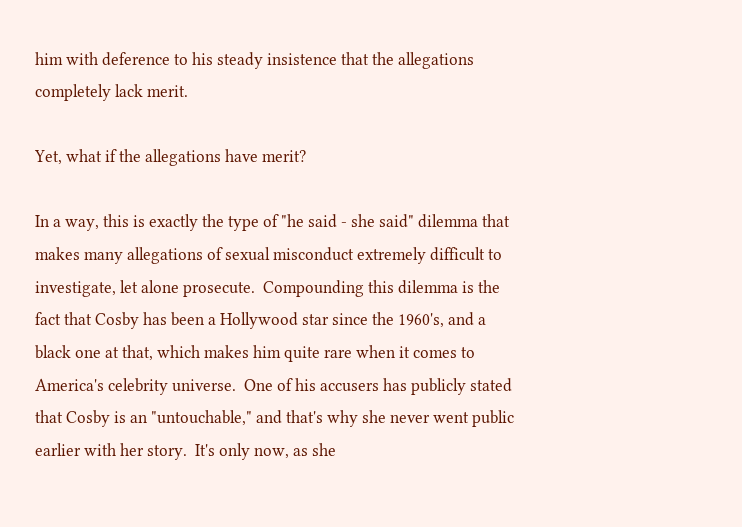him with deference to his steady insistence that the allegations completely lack merit.

Yet, what if the allegations have merit?

In a way, this is exactly the type of "he said - she said" dilemma that makes many allegations of sexual misconduct extremely difficult to investigate, let alone prosecute.  Compounding this dilemma is the fact that Cosby has been a Hollywood star since the 1960's, and a black one at that, which makes him quite rare when it comes to America's celebrity universe.  One of his accusers has publicly stated that Cosby is an "untouchable," and that's why she never went public earlier with her story.  It's only now, as she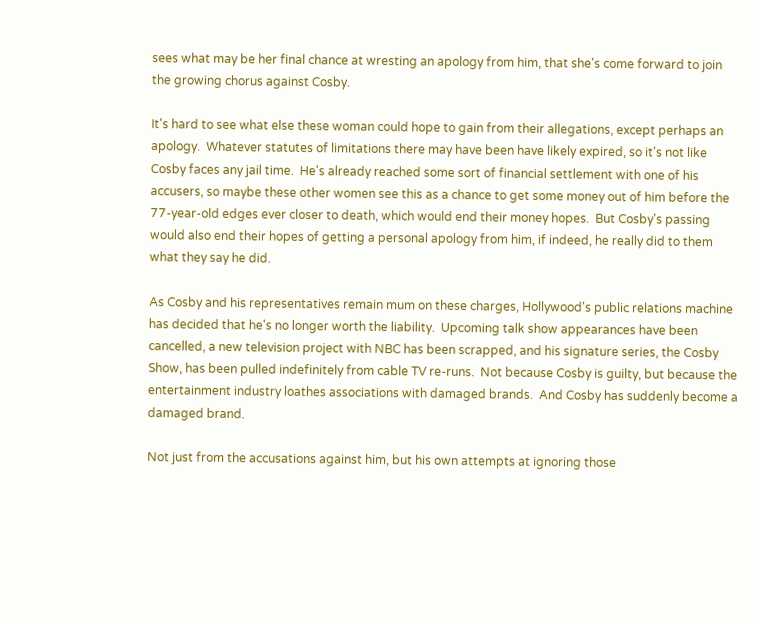sees what may be her final chance at wresting an apology from him, that she's come forward to join the growing chorus against Cosby.

It's hard to see what else these woman could hope to gain from their allegations, except perhaps an apology.  Whatever statutes of limitations there may have been have likely expired, so it's not like Cosby faces any jail time.  He's already reached some sort of financial settlement with one of his accusers, so maybe these other women see this as a chance to get some money out of him before the 77-year-old edges ever closer to death, which would end their money hopes.  But Cosby's passing would also end their hopes of getting a personal apology from him, if indeed, he really did to them what they say he did.

As Cosby and his representatives remain mum on these charges, Hollywood's public relations machine has decided that he's no longer worth the liability.  Upcoming talk show appearances have been cancelled, a new television project with NBC has been scrapped, and his signature series, the Cosby Show, has been pulled indefinitely from cable TV re-runs.  Not because Cosby is guilty, but because the entertainment industry loathes associations with damaged brands.  And Cosby has suddenly become a damaged brand.

Not just from the accusations against him, but his own attempts at ignoring those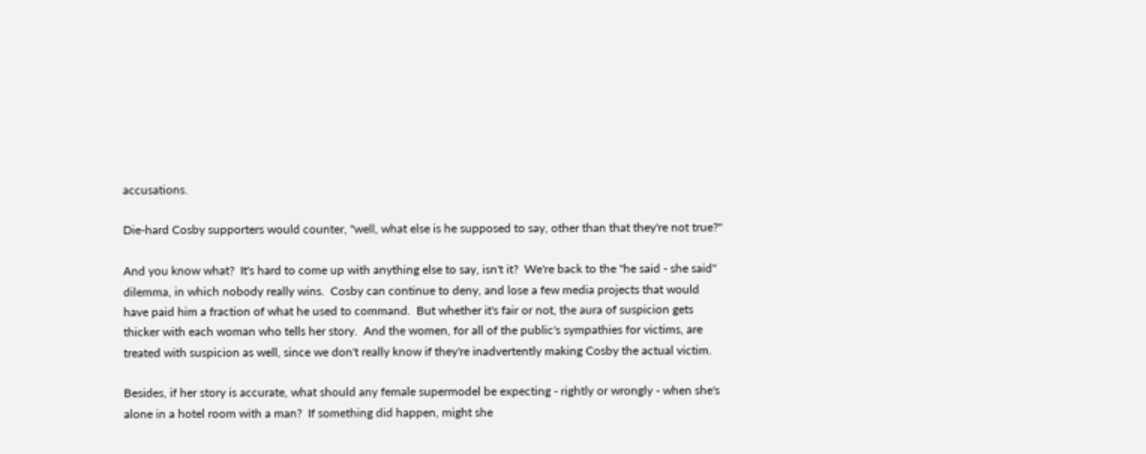accusations.

Die-hard Cosby supporters would counter, "well, what else is he supposed to say, other than that they're not true?"

And you know what?  It's hard to come up with anything else to say, isn't it?  We're back to the "he said - she said" dilemma, in which nobody really wins.  Cosby can continue to deny, and lose a few media projects that would have paid him a fraction of what he used to command.  But whether it's fair or not, the aura of suspicion gets thicker with each woman who tells her story.  And the women, for all of the public's sympathies for victims, are treated with suspicion as well, since we don't really know if they're inadvertently making Cosby the actual victim.

Besides, if her story is accurate, what should any female supermodel be expecting - rightly or wrongly - when she's alone in a hotel room with a man?  If something did happen, might she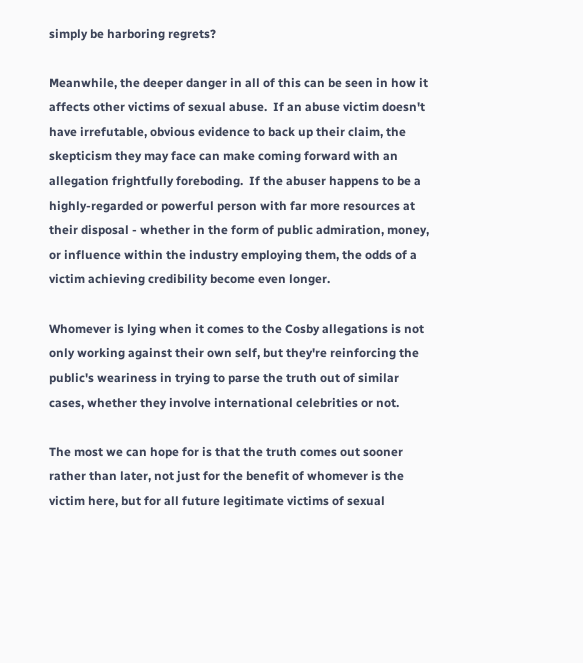simply be harboring regrets?

Meanwhile, the deeper danger in all of this can be seen in how it affects other victims of sexual abuse.  If an abuse victim doesn't have irrefutable, obvious evidence to back up their claim, the skepticism they may face can make coming forward with an allegation frightfully foreboding.  If the abuser happens to be a highly-regarded or powerful person with far more resources at their disposal - whether in the form of public admiration, money, or influence within the industry employing them, the odds of a victim achieving credibility become even longer.

Whomever is lying when it comes to the Cosby allegations is not only working against their own self, but they're reinforcing the public's weariness in trying to parse the truth out of similar cases, whether they involve international celebrities or not.

The most we can hope for is that the truth comes out sooner rather than later, not just for the benefit of whomever is the victim here, but for all future legitimate victims of sexual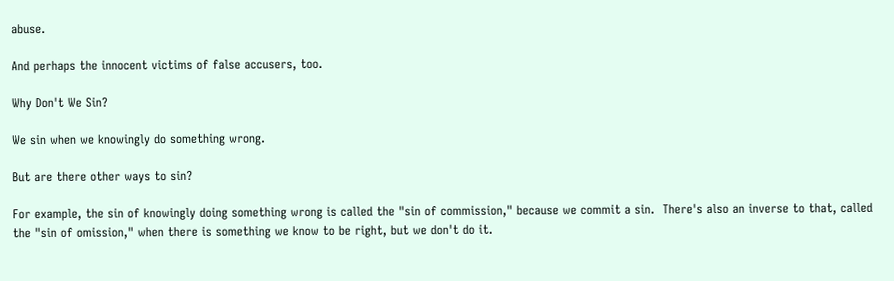abuse.

And perhaps the innocent victims of false accusers, too.

Why Don't We Sin?

We sin when we knowingly do something wrong.

But are there other ways to sin?

For example, the sin of knowingly doing something wrong is called the "sin of commission," because we commit a sin.  There's also an inverse to that, called the "sin of omission," when there is something we know to be right, but we don't do it.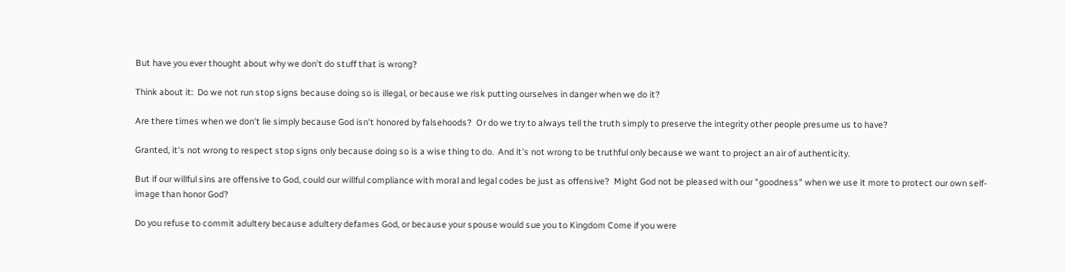But have you ever thought about why we don't do stuff that is wrong?

Think about it:  Do we not run stop signs because doing so is illegal, or because we risk putting ourselves in danger when we do it?

Are there times when we don't lie simply because God isn't honored by falsehoods?  Or do we try to always tell the truth simply to preserve the integrity other people presume us to have?

Granted, it's not wrong to respect stop signs only because doing so is a wise thing to do.  And it's not wrong to be truthful only because we want to project an air of authenticity.

But if our willful sins are offensive to God, could our willful compliance with moral and legal codes be just as offensive?  Might God not be pleased with our "goodness" when we use it more to protect our own self-image than honor God?

Do you refuse to commit adultery because adultery defames God, or because your spouse would sue you to Kingdom Come if you were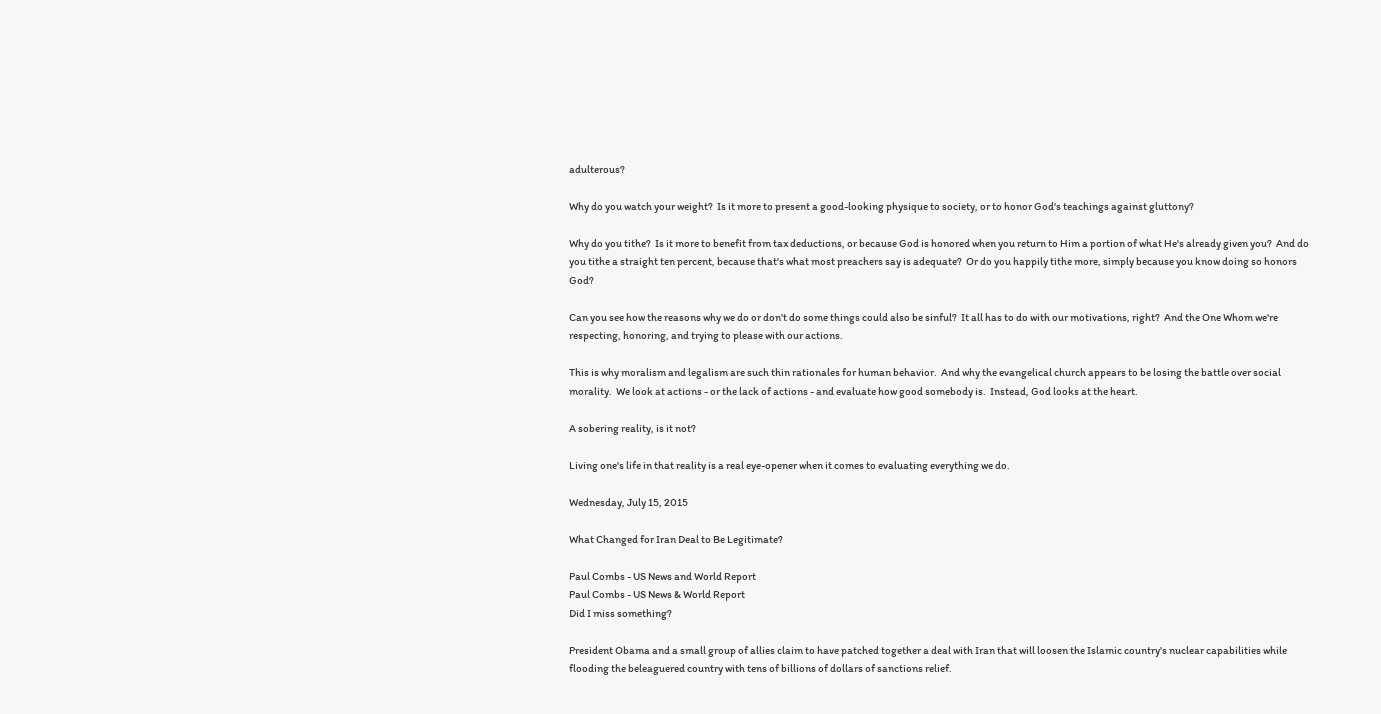adulterous?

Why do you watch your weight?  Is it more to present a good-looking physique to society, or to honor God's teachings against gluttony?

Why do you tithe?  Is it more to benefit from tax deductions, or because God is honored when you return to Him a portion of what He's already given you?  And do you tithe a straight ten percent, because that's what most preachers say is adequate?  Or do you happily tithe more, simply because you know doing so honors God?

Can you see how the reasons why we do or don't do some things could also be sinful?  It all has to do with our motivations, right?  And the One Whom we're respecting, honoring, and trying to please with our actions.

This is why moralism and legalism are such thin rationales for human behavior.  And why the evangelical church appears to be losing the battle over social morality.  We look at actions - or the lack of actions - and evaluate how good somebody is.  Instead, God looks at the heart.

A sobering reality, is it not?

Living one's life in that reality is a real eye-opener when it comes to evaluating everything we do.

Wednesday, July 15, 2015

What Changed for Iran Deal to Be Legitimate?

Paul Combs - US News and World Report
Paul Combs - US News & World Report
Did I miss something?

President Obama and a small group of allies claim to have patched together a deal with Iran that will loosen the Islamic country's nuclear capabilities while flooding the beleaguered country with tens of billions of dollars of sanctions relief.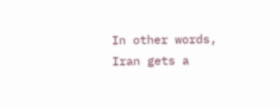In other words, Iran gets a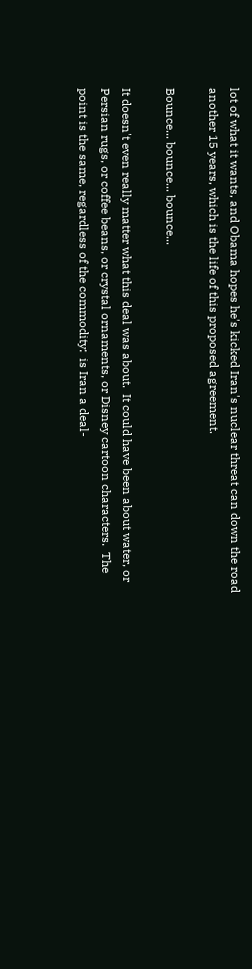lot of what it wants, and Obama hopes he's kicked Iran's nuclear threat can down the road another 15 years, which is the life of this proposed agreement.

Bounce... bounce... bounce...

It doesn't even really matter what this deal was about.  It could have been about water, or Persian rugs, or coffee beans, or crystal ornaments, or Disney cartoon characters.  The point is the same, regardless of the commodity:  is Iran a deal-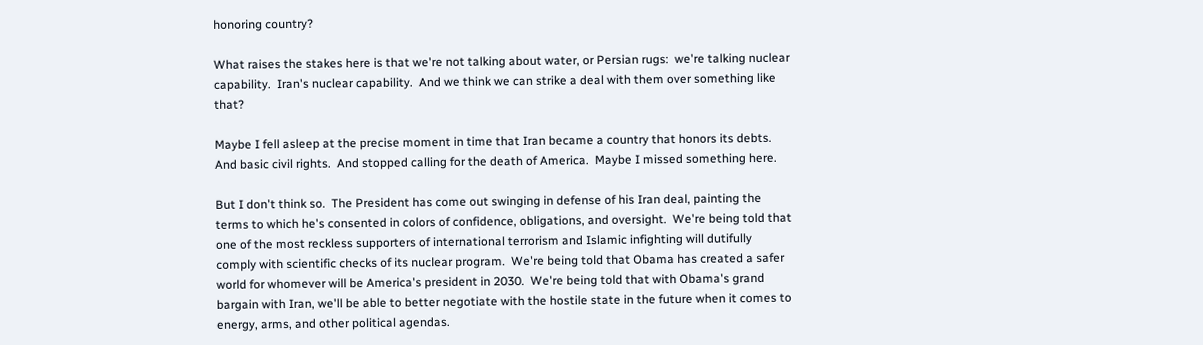honoring country?

What raises the stakes here is that we're not talking about water, or Persian rugs:  we're talking nuclear capability.  Iran's nuclear capability.  And we think we can strike a deal with them over something like that?

Maybe I fell asleep at the precise moment in time that Iran became a country that honors its debts.  And basic civil rights.  And stopped calling for the death of America.  Maybe I missed something here.

But I don't think so.  The President has come out swinging in defense of his Iran deal, painting the terms to which he's consented in colors of confidence, obligations, and oversight.  We're being told that one of the most reckless supporters of international terrorism and Islamic infighting will dutifully comply with scientific checks of its nuclear program.  We're being told that Obama has created a safer world for whomever will be America's president in 2030.  We're being told that with Obama's grand bargain with Iran, we'll be able to better negotiate with the hostile state in the future when it comes to energy, arms, and other political agendas.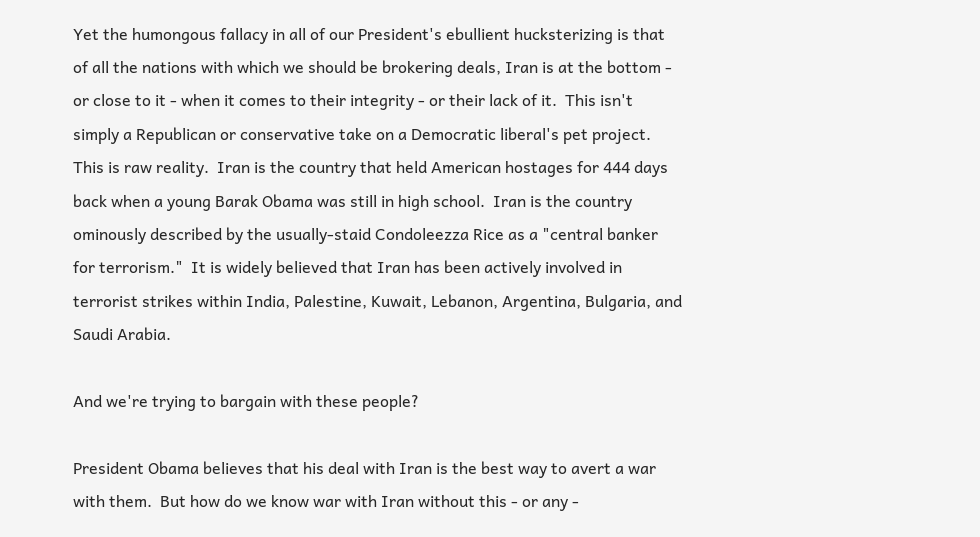Yet the humongous fallacy in all of our President's ebullient hucksterizing is that of all the nations with which we should be brokering deals, Iran is at the bottom - or close to it - when it comes to their integrity - or their lack of it.  This isn't simply a Republican or conservative take on a Democratic liberal's pet project.  This is raw reality.  Iran is the country that held American hostages for 444 days back when a young Barak Obama was still in high school.  Iran is the country ominously described by the usually-staid Condoleezza Rice as a "central banker for terrorism."  It is widely believed that Iran has been actively involved in terrorist strikes within India, Palestine, Kuwait, Lebanon, Argentina, Bulgaria, and Saudi Arabia.

And we're trying to bargain with these people?

President Obama believes that his deal with Iran is the best way to avert a war with them.  But how do we know war with Iran without this - or any -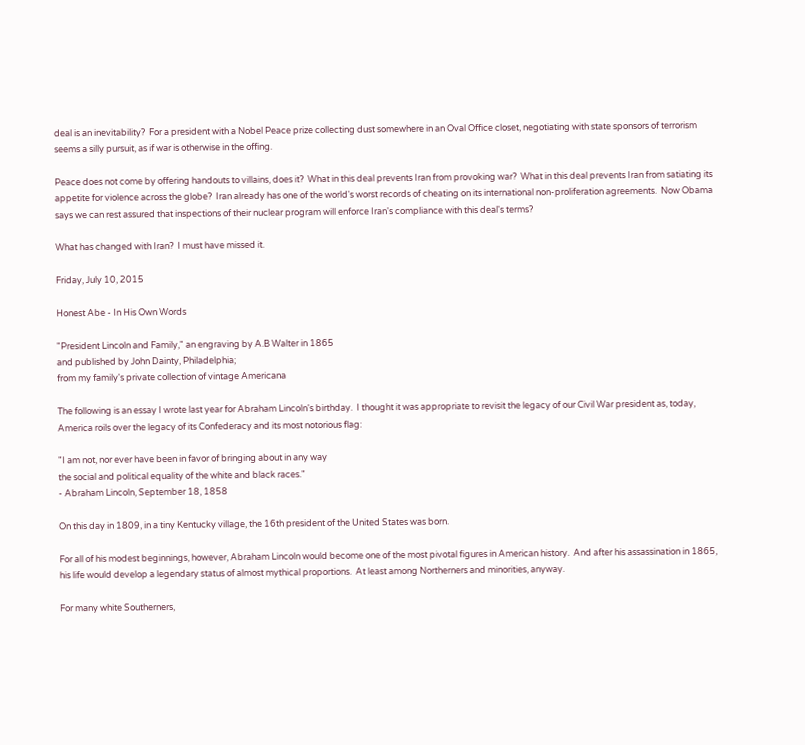deal is an inevitability?  For a president with a Nobel Peace prize collecting dust somewhere in an Oval Office closet, negotiating with state sponsors of terrorism seems a silly pursuit, as if war is otherwise in the offing.

Peace does not come by offering handouts to villains, does it?  What in this deal prevents Iran from provoking war?  What in this deal prevents Iran from satiating its appetite for violence across the globe?  Iran already has one of the world's worst records of cheating on its international non-proliferation agreements.  Now Obama says we can rest assured that inspections of their nuclear program will enforce Iran's compliance with this deal's terms?

What has changed with Iran?  I must have missed it.

Friday, July 10, 2015

Honest Abe - In His Own Words

"President Lincoln and Family," an engraving by A.B Walter in 1865
and published by John Dainty, Philadelphia;
from my family's private collection of vintage Americana

The following is an essay I wrote last year for Abraham Lincoln's birthday.  I thought it was appropriate to revisit the legacy of our Civil War president as, today, America roils over the legacy of its Confederacy and its most notorious flag:

"I am not, nor ever have been in favor of bringing about in any way
the social and political equality of the white and black races."
- Abraham Lincoln, September 18, 1858

On this day in 1809, in a tiny Kentucky village, the 16th president of the United States was born.

For all of his modest beginnings, however, Abraham Lincoln would become one of the most pivotal figures in American history.  And after his assassination in 1865, his life would develop a legendary status of almost mythical proportions.  At least among Northerners and minorities, anyway.

For many white Southerners,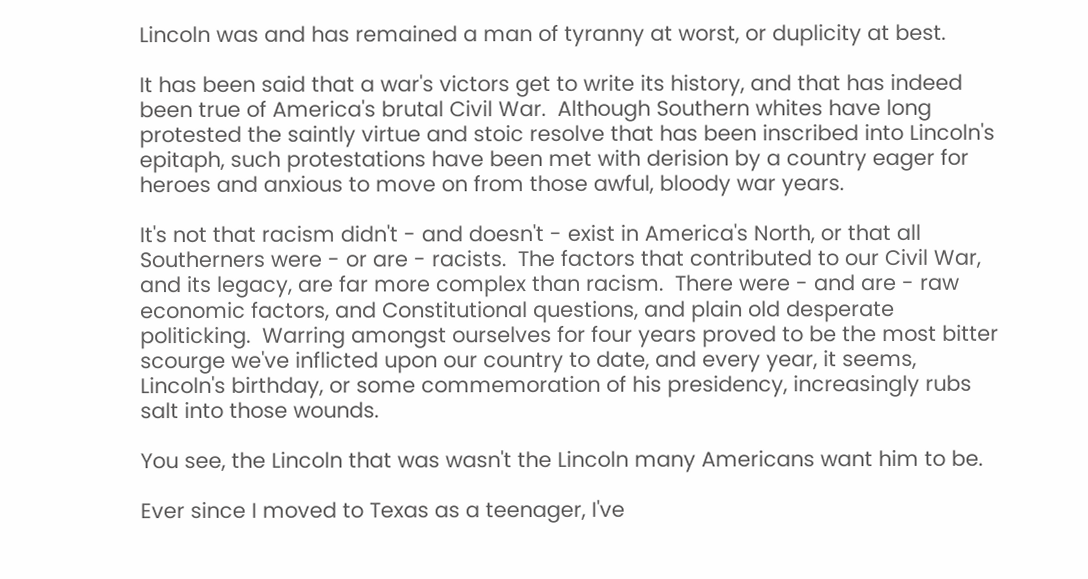Lincoln was and has remained a man of tyranny at worst, or duplicity at best.

It has been said that a war's victors get to write its history, and that has indeed been true of America's brutal Civil War.  Although Southern whites have long protested the saintly virtue and stoic resolve that has been inscribed into Lincoln's epitaph, such protestations have been met with derision by a country eager for heroes and anxious to move on from those awful, bloody war years.

It's not that racism didn't - and doesn't - exist in America's North, or that all Southerners were - or are - racists.  The factors that contributed to our Civil War, and its legacy, are far more complex than racism.  There were - and are - raw economic factors, and Constitutional questions, and plain old desperate politicking.  Warring amongst ourselves for four years proved to be the most bitter scourge we've inflicted upon our country to date, and every year, it seems, Lincoln's birthday, or some commemoration of his presidency, increasingly rubs salt into those wounds.

You see, the Lincoln that was wasn't the Lincoln many Americans want him to be.

Ever since I moved to Texas as a teenager, I've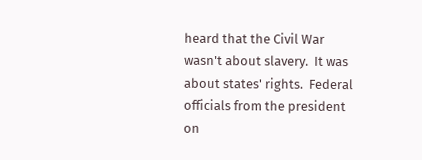heard that the Civil War wasn't about slavery.  It was about states' rights.  Federal officials from the president on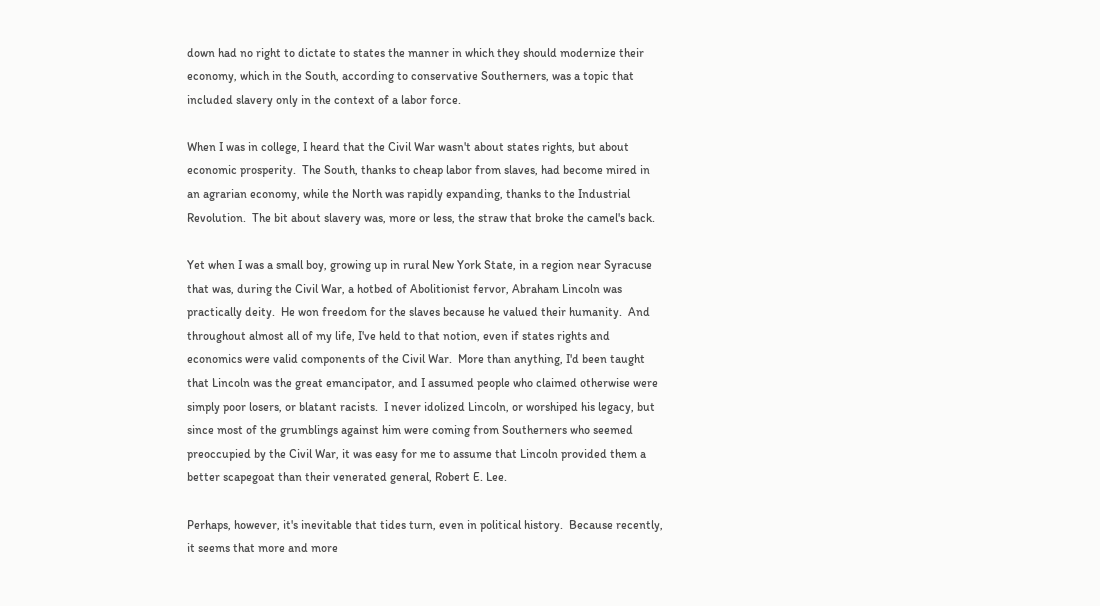down had no right to dictate to states the manner in which they should modernize their economy, which in the South, according to conservative Southerners, was a topic that included slavery only in the context of a labor force.

When I was in college, I heard that the Civil War wasn't about states rights, but about economic prosperity.  The South, thanks to cheap labor from slaves, had become mired in an agrarian economy, while the North was rapidly expanding, thanks to the Industrial Revolution.  The bit about slavery was, more or less, the straw that broke the camel's back.

Yet when I was a small boy, growing up in rural New York State, in a region near Syracuse that was, during the Civil War, a hotbed of Abolitionist fervor, Abraham Lincoln was practically deity.  He won freedom for the slaves because he valued their humanity.  And throughout almost all of my life, I've held to that notion, even if states rights and economics were valid components of the Civil War.  More than anything, I'd been taught that Lincoln was the great emancipator, and I assumed people who claimed otherwise were simply poor losers, or blatant racists.  I never idolized Lincoln, or worshiped his legacy, but since most of the grumblings against him were coming from Southerners who seemed preoccupied by the Civil War, it was easy for me to assume that Lincoln provided them a better scapegoat than their venerated general, Robert E. Lee.

Perhaps, however, it's inevitable that tides turn, even in political history.  Because recently, it seems that more and more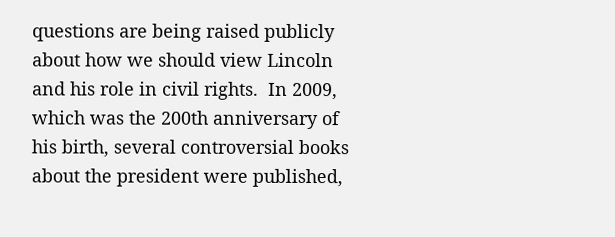questions are being raised publicly about how we should view Lincoln and his role in civil rights.  In 2009, which was the 200th anniversary of his birth, several controversial books about the president were published,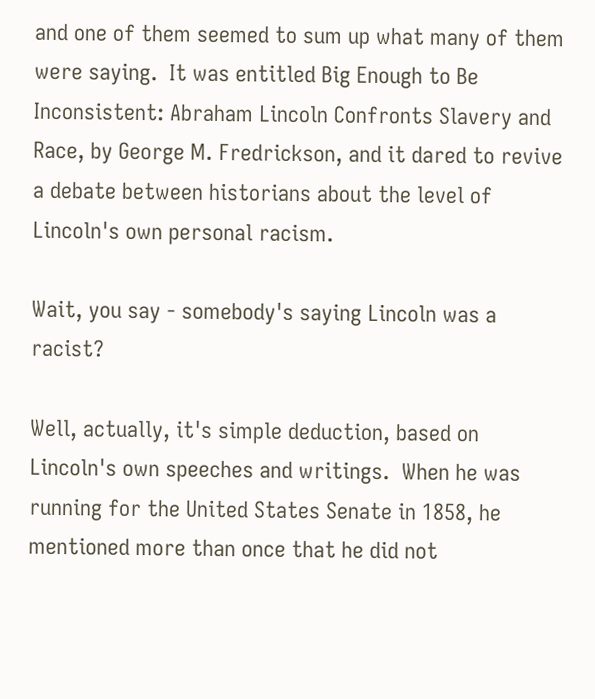and one of them seemed to sum up what many of them were saying.  It was entitled Big Enough to Be Inconsistent: Abraham Lincoln Confronts Slavery and Race, by George M. Fredrickson, and it dared to revive a debate between historians about the level of Lincoln's own personal racism.

Wait, you say - somebody's saying Lincoln was a racist?

Well, actually, it's simple deduction, based on Lincoln's own speeches and writings.  When he was running for the United States Senate in 1858, he mentioned more than once that he did not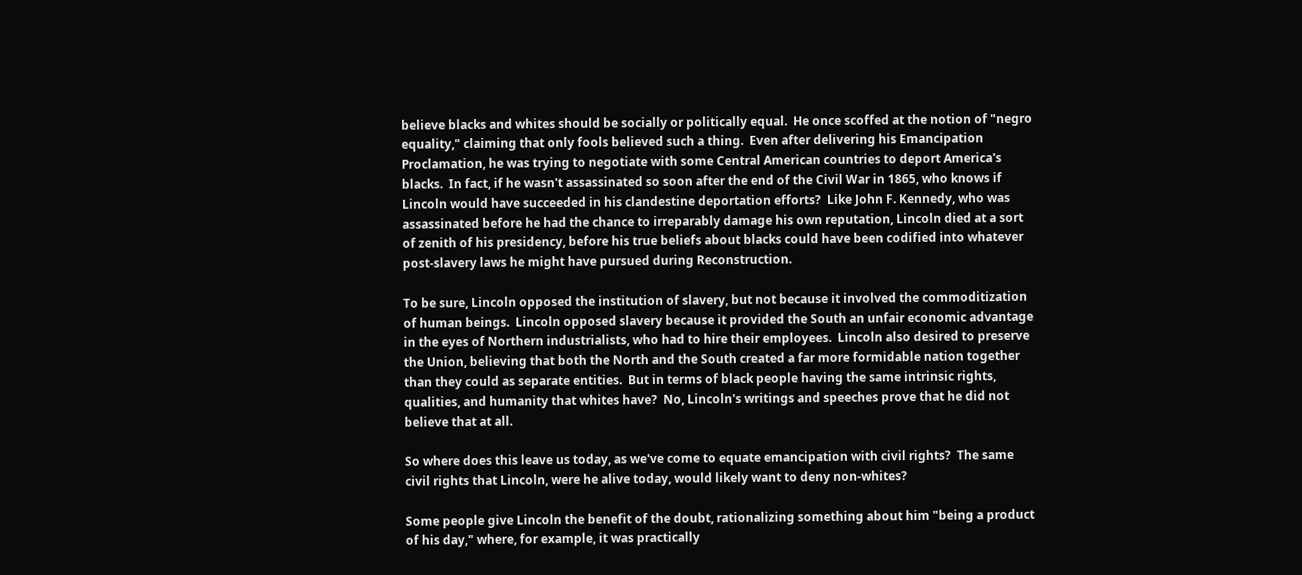believe blacks and whites should be socially or politically equal.  He once scoffed at the notion of "negro equality," claiming that only fools believed such a thing.  Even after delivering his Emancipation Proclamation, he was trying to negotiate with some Central American countries to deport America's blacks.  In fact, if he wasn't assassinated so soon after the end of the Civil War in 1865, who knows if Lincoln would have succeeded in his clandestine deportation efforts?  Like John F. Kennedy, who was assassinated before he had the chance to irreparably damage his own reputation, Lincoln died at a sort of zenith of his presidency, before his true beliefs about blacks could have been codified into whatever post-slavery laws he might have pursued during Reconstruction.

To be sure, Lincoln opposed the institution of slavery, but not because it involved the commoditization of human beings.  Lincoln opposed slavery because it provided the South an unfair economic advantage in the eyes of Northern industrialists, who had to hire their employees.  Lincoln also desired to preserve the Union, believing that both the North and the South created a far more formidable nation together than they could as separate entities.  But in terms of black people having the same intrinsic rights, qualities, and humanity that whites have?  No, Lincoln's writings and speeches prove that he did not believe that at all.

So where does this leave us today, as we've come to equate emancipation with civil rights?  The same civil rights that Lincoln, were he alive today, would likely want to deny non-whites?

Some people give Lincoln the benefit of the doubt, rationalizing something about him "being a product of his day," where, for example, it was practically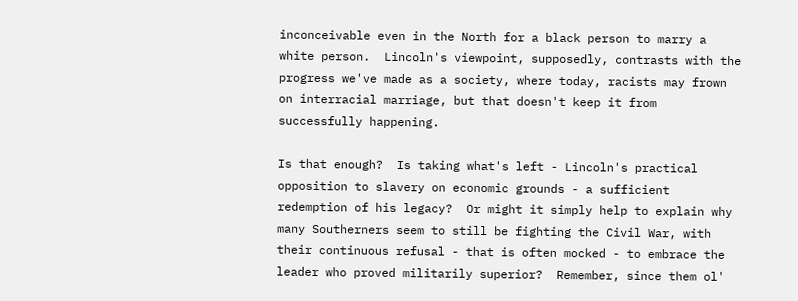inconceivable even in the North for a black person to marry a white person.  Lincoln's viewpoint, supposedly, contrasts with the progress we've made as a society, where today, racists may frown on interracial marriage, but that doesn't keep it from successfully happening.

Is that enough?  Is taking what's left - Lincoln's practical opposition to slavery on economic grounds - a sufficient redemption of his legacy?  Or might it simply help to explain why many Southerners seem to still be fighting the Civil War, with their continuous refusal - that is often mocked - to embrace the leader who proved militarily superior?  Remember, since them ol'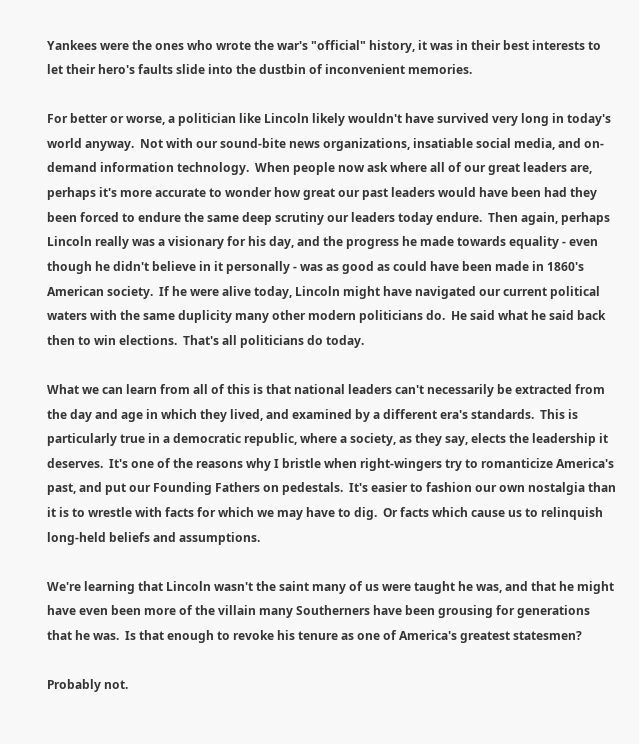Yankees were the ones who wrote the war's "official" history, it was in their best interests to let their hero's faults slide into the dustbin of inconvenient memories.

For better or worse, a politician like Lincoln likely wouldn't have survived very long in today's world anyway.  Not with our sound-bite news organizations, insatiable social media, and on-demand information technology.  When people now ask where all of our great leaders are, perhaps it's more accurate to wonder how great our past leaders would have been had they been forced to endure the same deep scrutiny our leaders today endure.  Then again, perhaps Lincoln really was a visionary for his day, and the progress he made towards equality - even though he didn't believe in it personally - was as good as could have been made in 1860's American society.  If he were alive today, Lincoln might have navigated our current political waters with the same duplicity many other modern politicians do.  He said what he said back then to win elections.  That's all politicians do today.

What we can learn from all of this is that national leaders can't necessarily be extracted from the day and age in which they lived, and examined by a different era's standards.  This is particularly true in a democratic republic, where a society, as they say, elects the leadership it deserves.  It's one of the reasons why I bristle when right-wingers try to romanticize America's past, and put our Founding Fathers on pedestals.  It's easier to fashion our own nostalgia than it is to wrestle with facts for which we may have to dig.  Or facts which cause us to relinquish long-held beliefs and assumptions.

We're learning that Lincoln wasn't the saint many of us were taught he was, and that he might have even been more of the villain many Southerners have been grousing for generations that he was.  Is that enough to revoke his tenure as one of America's greatest statesmen?

Probably not.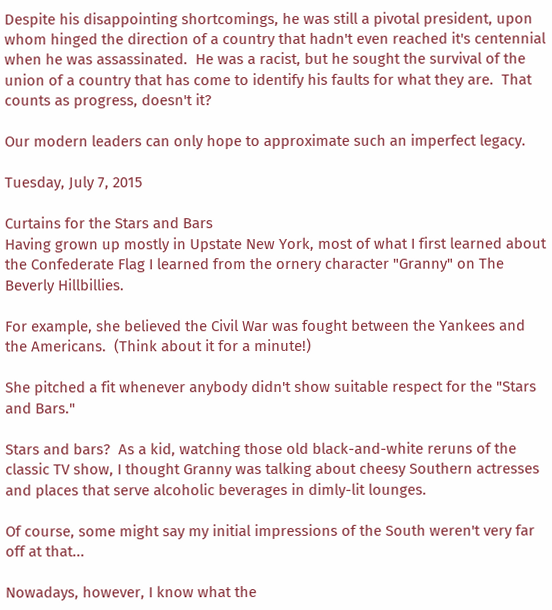Despite his disappointing shortcomings, he was still a pivotal president, upon whom hinged the direction of a country that hadn't even reached it's centennial when he was assassinated.  He was a racist, but he sought the survival of the union of a country that has come to identify his faults for what they are.  That counts as progress, doesn't it?

Our modern leaders can only hope to approximate such an imperfect legacy.

Tuesday, July 7, 2015

Curtains for the Stars and Bars
Having grown up mostly in Upstate New York, most of what I first learned about the Confederate Flag I learned from the ornery character "Granny" on The Beverly Hillbillies.

For example, she believed the Civil War was fought between the Yankees and the Americans.  (Think about it for a minute!)

She pitched a fit whenever anybody didn't show suitable respect for the "Stars and Bars."

Stars and bars?  As a kid, watching those old black-and-white reruns of the classic TV show, I thought Granny was talking about cheesy Southern actresses and places that serve alcoholic beverages in dimly-lit lounges.

Of course, some might say my initial impressions of the South weren't very far off at that...

Nowadays, however, I know what the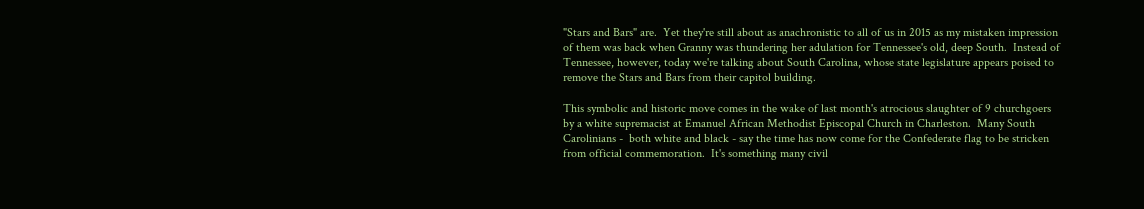"Stars and Bars" are.  Yet they're still about as anachronistic to all of us in 2015 as my mistaken impression of them was back when Granny was thundering her adulation for Tennessee's old, deep South.  Instead of Tennessee, however, today we're talking about South Carolina, whose state legislature appears poised to remove the Stars and Bars from their capitol building.

This symbolic and historic move comes in the wake of last month's atrocious slaughter of 9 churchgoers by a white supremacist at Emanuel African Methodist Episcopal Church in Charleston.  Many South Carolinians -  both white and black - say the time has now come for the Confederate flag to be stricken from official commemoration.  It's something many civil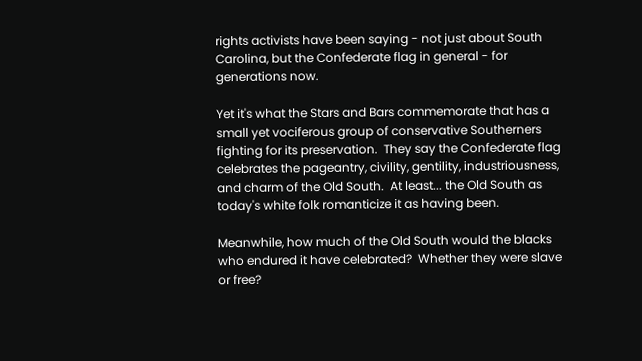rights activists have been saying - not just about South Carolina, but the Confederate flag in general - for generations now.

Yet it's what the Stars and Bars commemorate that has a small yet vociferous group of conservative Southerners fighting for its preservation.  They say the Confederate flag celebrates the pageantry, civility, gentility, industriousness, and charm of the Old South.  At least... the Old South as today's white folk romanticize it as having been.

Meanwhile, how much of the Old South would the blacks who endured it have celebrated?  Whether they were slave or free?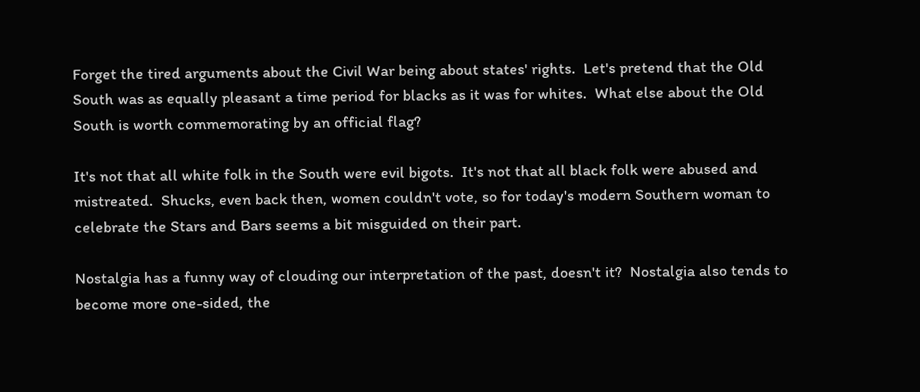Forget the tired arguments about the Civil War being about states' rights.  Let's pretend that the Old South was as equally pleasant a time period for blacks as it was for whites.  What else about the Old South is worth commemorating by an official flag?

It's not that all white folk in the South were evil bigots.  It's not that all black folk were abused and mistreated.  Shucks, even back then, women couldn't vote, so for today's modern Southern woman to celebrate the Stars and Bars seems a bit misguided on their part.

Nostalgia has a funny way of clouding our interpretation of the past, doesn't it?  Nostalgia also tends to become more one-sided, the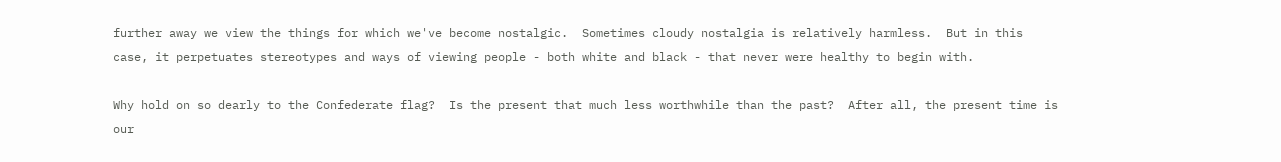further away we view the things for which we've become nostalgic.  Sometimes cloudy nostalgia is relatively harmless.  But in this case, it perpetuates stereotypes and ways of viewing people - both white and black - that never were healthy to begin with.

Why hold on so dearly to the Confederate flag?  Is the present that much less worthwhile than the past?  After all, the present time is our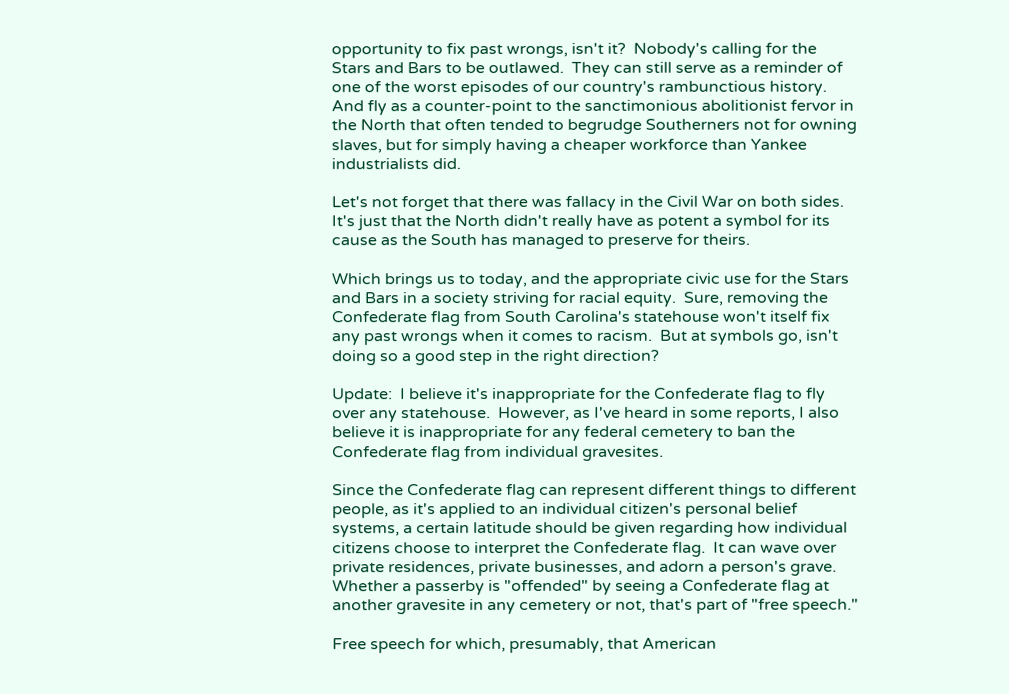opportunity to fix past wrongs, isn't it?  Nobody's calling for the Stars and Bars to be outlawed.  They can still serve as a reminder of one of the worst episodes of our country's rambunctious history.  And fly as a counter-point to the sanctimonious abolitionist fervor in the North that often tended to begrudge Southerners not for owning slaves, but for simply having a cheaper workforce than Yankee industrialists did.

Let's not forget that there was fallacy in the Civil War on both sides.  It's just that the North didn't really have as potent a symbol for its cause as the South has managed to preserve for theirs.

Which brings us to today, and the appropriate civic use for the Stars and Bars in a society striving for racial equity.  Sure, removing the Confederate flag from South Carolina's statehouse won't itself fix any past wrongs when it comes to racism.  But at symbols go, isn't doing so a good step in the right direction?

Update:  I believe it's inappropriate for the Confederate flag to fly over any statehouse.  However, as I've heard in some reports, I also believe it is inappropriate for any federal cemetery to ban the Confederate flag from individual gravesites.

Since the Confederate flag can represent different things to different people, as it's applied to an individual citizen's personal belief systems, a certain latitude should be given regarding how individual citizens choose to interpret the Confederate flag.  It can wave over private residences, private businesses, and adorn a person's grave.  Whether a passerby is "offended" by seeing a Confederate flag at another gravesite in any cemetery or not, that's part of "free speech."

Free speech for which, presumably, that American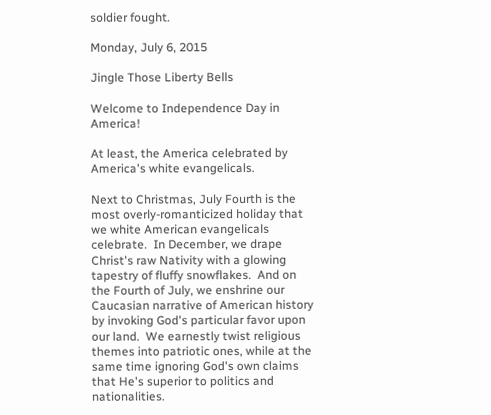soldier fought.

Monday, July 6, 2015

Jingle Those Liberty Bells

Welcome to Independence Day in America!

At least, the America celebrated by America's white evangelicals.

Next to Christmas, July Fourth is the most overly-romanticized holiday that we white American evangelicals celebrate.  In December, we drape Christ's raw Nativity with a glowing tapestry of fluffy snowflakes.  And on the Fourth of July, we enshrine our Caucasian narrative of American history by invoking God's particular favor upon our land.  We earnestly twist religious themes into patriotic ones, while at the same time ignoring God's own claims that He's superior to politics and nationalities.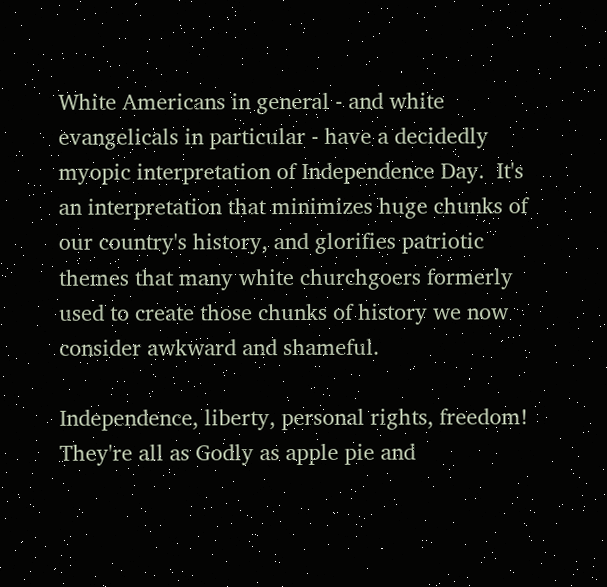White Americans in general - and white evangelicals in particular - have a decidedly myopic interpretation of Independence Day.  It's an interpretation that minimizes huge chunks of our country's history, and glorifies patriotic themes that many white churchgoers formerly used to create those chunks of history we now consider awkward and shameful.

Independence, liberty, personal rights, freedom!  They're all as Godly as apple pie and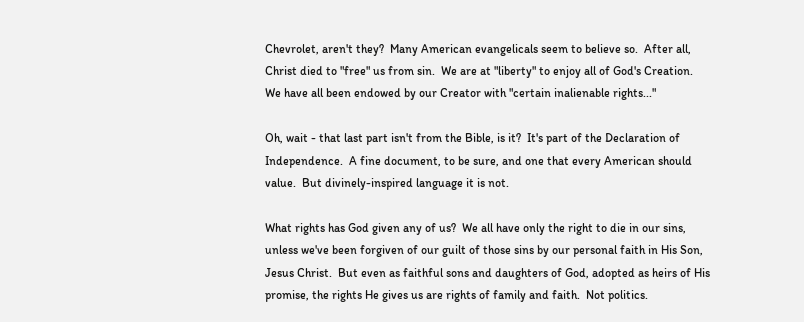Chevrolet, aren't they?  Many American evangelicals seem to believe so.  After all, Christ died to "free" us from sin.  We are at "liberty" to enjoy all of God's Creation.  We have all been endowed by our Creator with "certain inalienable rights..."

Oh, wait - that last part isn't from the Bible, is it?  It's part of the Declaration of Independence.  A fine document, to be sure, and one that every American should value.  But divinely-inspired language it is not.

What rights has God given any of us?  We all have only the right to die in our sins, unless we've been forgiven of our guilt of those sins by our personal faith in His Son, Jesus Christ.  But even as faithful sons and daughters of God, adopted as heirs of His promise, the rights He gives us are rights of family and faith.  Not politics.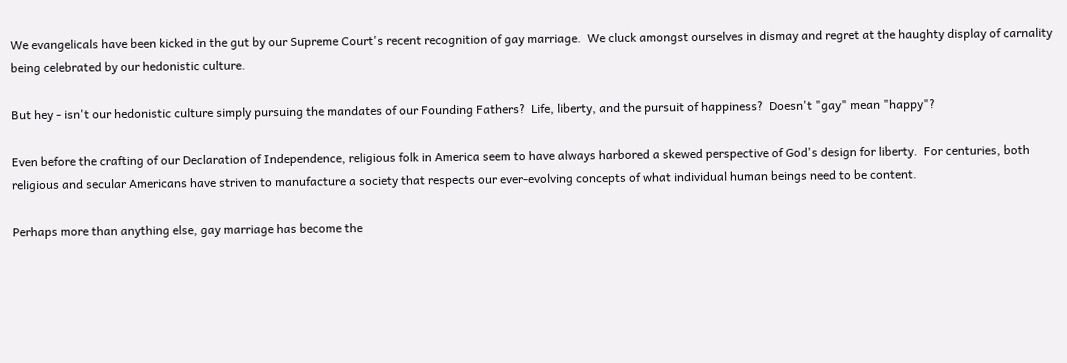We evangelicals have been kicked in the gut by our Supreme Court's recent recognition of gay marriage.  We cluck amongst ourselves in dismay and regret at the haughty display of carnality being celebrated by our hedonistic culture.

But hey - isn't our hedonistic culture simply pursuing the mandates of our Founding Fathers?  Life, liberty, and the pursuit of happiness?  Doesn't "gay" mean "happy"?

Even before the crafting of our Declaration of Independence, religious folk in America seem to have always harbored a skewed perspective of God's design for liberty.  For centuries, both religious and secular Americans have striven to manufacture a society that respects our ever-evolving concepts of what individual human beings need to be content.

Perhaps more than anything else, gay marriage has become the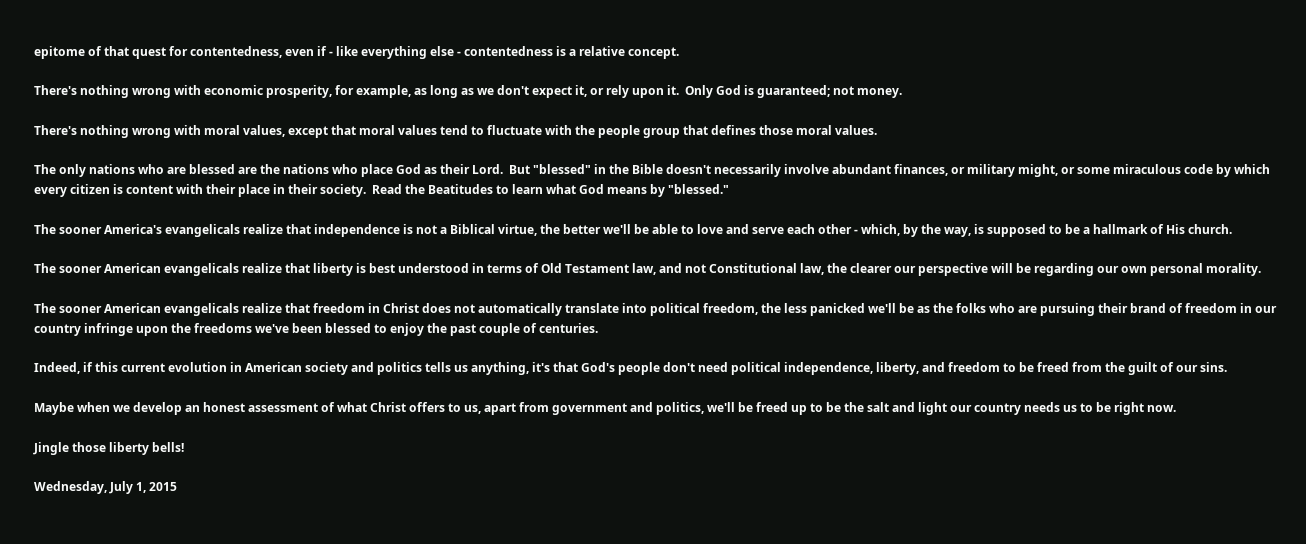epitome of that quest for contentedness, even if - like everything else - contentedness is a relative concept.

There's nothing wrong with economic prosperity, for example, as long as we don't expect it, or rely upon it.  Only God is guaranteed; not money.

There's nothing wrong with moral values, except that moral values tend to fluctuate with the people group that defines those moral values.

The only nations who are blessed are the nations who place God as their Lord.  But "blessed" in the Bible doesn't necessarily involve abundant finances, or military might, or some miraculous code by which every citizen is content with their place in their society.  Read the Beatitudes to learn what God means by "blessed."

The sooner America's evangelicals realize that independence is not a Biblical virtue, the better we'll be able to love and serve each other - which, by the way, is supposed to be a hallmark of His church.

The sooner American evangelicals realize that liberty is best understood in terms of Old Testament law, and not Constitutional law, the clearer our perspective will be regarding our own personal morality.

The sooner American evangelicals realize that freedom in Christ does not automatically translate into political freedom, the less panicked we'll be as the folks who are pursuing their brand of freedom in our country infringe upon the freedoms we've been blessed to enjoy the past couple of centuries.

Indeed, if this current evolution in American society and politics tells us anything, it's that God's people don't need political independence, liberty, and freedom to be freed from the guilt of our sins.

Maybe when we develop an honest assessment of what Christ offers to us, apart from government and politics, we'll be freed up to be the salt and light our country needs us to be right now.

Jingle those liberty bells!

Wednesday, July 1, 2015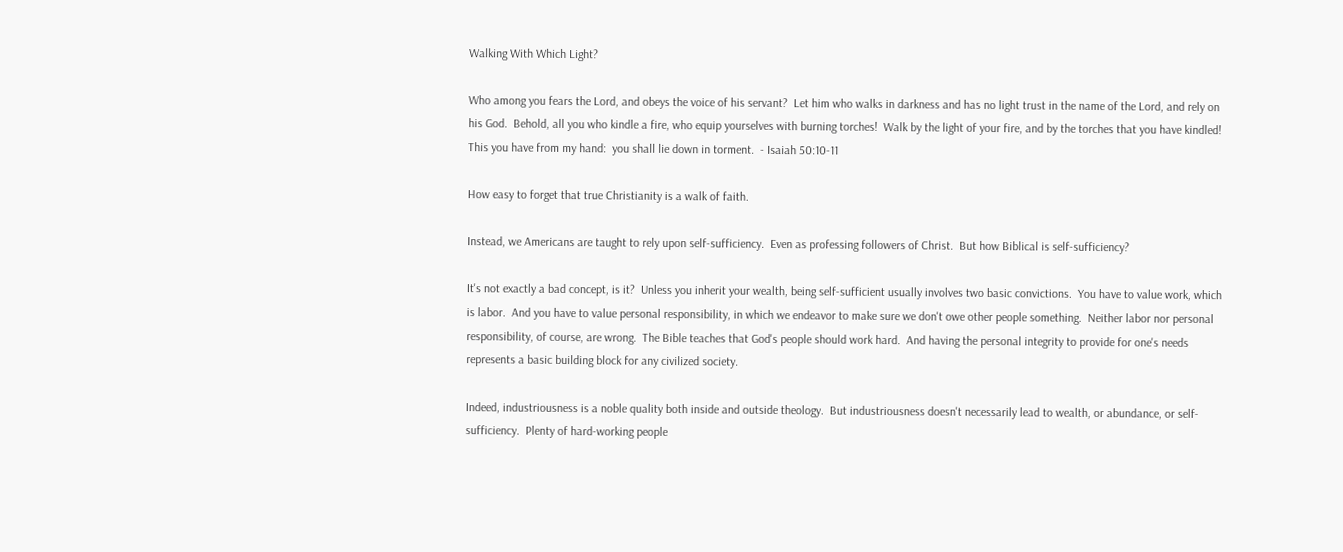Walking With Which Light?

Who among you fears the Lord, and obeys the voice of his servant?  Let him who walks in darkness and has no light trust in the name of the Lord, and rely on his God.  Behold, all you who kindle a fire, who equip yourselves with burning torches!  Walk by the light of your fire, and by the torches that you have kindled!  This you have from my hand:  you shall lie down in torment.  - Isaiah 50:10-11

How easy to forget that true Christianity is a walk of faith.

Instead, we Americans are taught to rely upon self-sufficiency.  Even as professing followers of Christ.  But how Biblical is self-sufficiency?

It's not exactly a bad concept, is it?  Unless you inherit your wealth, being self-sufficient usually involves two basic convictions.  You have to value work, which is labor.  And you have to value personal responsibility, in which we endeavor to make sure we don't owe other people something.  Neither labor nor personal responsibility, of course, are wrong.  The Bible teaches that God's people should work hard.  And having the personal integrity to provide for one's needs represents a basic building block for any civilized society.

Indeed, industriousness is a noble quality both inside and outside theology.  But industriousness doesn't necessarily lead to wealth, or abundance, or self-sufficiency.  Plenty of hard-working people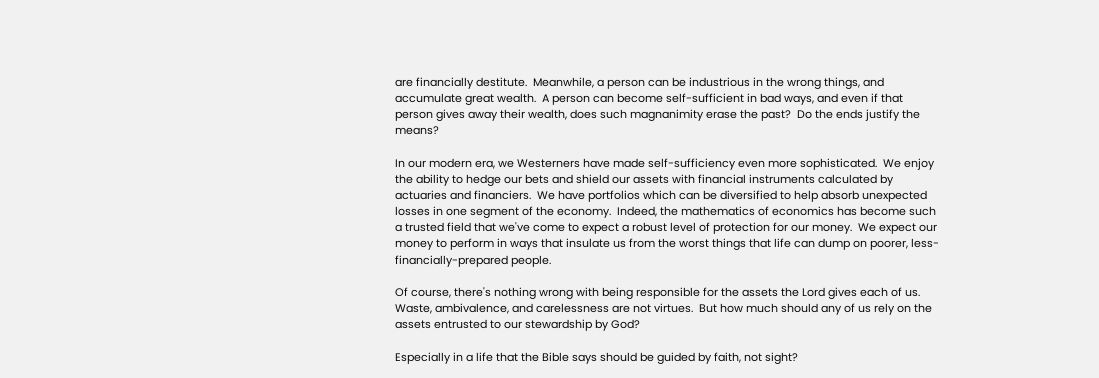are financially destitute.  Meanwhile, a person can be industrious in the wrong things, and accumulate great wealth.  A person can become self-sufficient in bad ways, and even if that person gives away their wealth, does such magnanimity erase the past?  Do the ends justify the means?

In our modern era, we Westerners have made self-sufficiency even more sophisticated.  We enjoy the ability to hedge our bets and shield our assets with financial instruments calculated by actuaries and financiers.  We have portfolios which can be diversified to help absorb unexpected losses in one segment of the economy.  Indeed, the mathematics of economics has become such a trusted field that we've come to expect a robust level of protection for our money.  We expect our money to perform in ways that insulate us from the worst things that life can dump on poorer, less-financially-prepared people.

Of course, there's nothing wrong with being responsible for the assets the Lord gives each of us.  Waste, ambivalence, and carelessness are not virtues.  But how much should any of us rely on the assets entrusted to our stewardship by God?

Especially in a life that the Bible says should be guided by faith, not sight?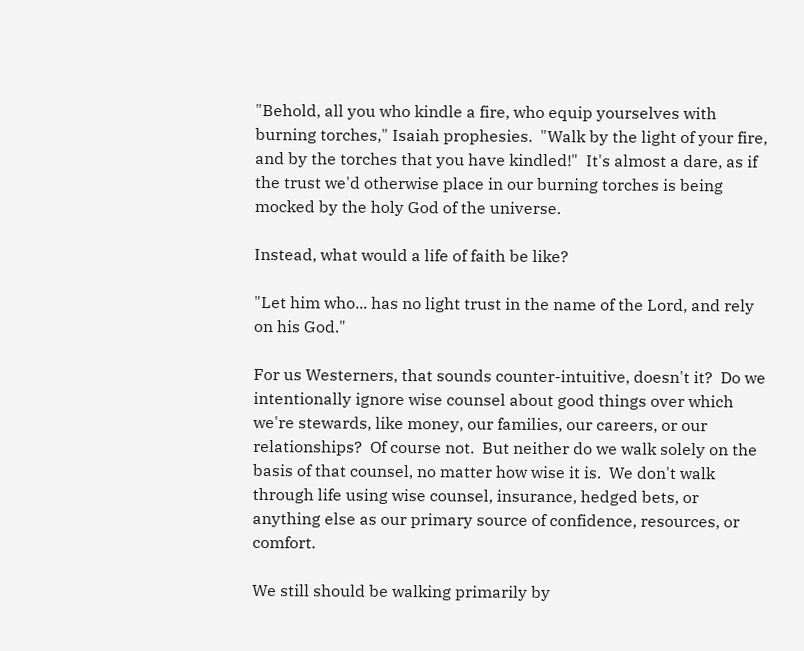"Behold, all you who kindle a fire, who equip yourselves with burning torches," Isaiah prophesies.  "Walk by the light of your fire, and by the torches that you have kindled!"  It's almost a dare, as if the trust we'd otherwise place in our burning torches is being mocked by the holy God of the universe.

Instead, what would a life of faith be like?

"Let him who... has no light trust in the name of the Lord, and rely on his God."

For us Westerners, that sounds counter-intuitive, doesn't it?  Do we intentionally ignore wise counsel about good things over which we're stewards, like money, our families, our careers, or our relationships?  Of course not.  But neither do we walk solely on the basis of that counsel, no matter how wise it is.  We don't walk through life using wise counsel, insurance, hedged bets, or anything else as our primary source of confidence, resources, or comfort.

We still should be walking primarily by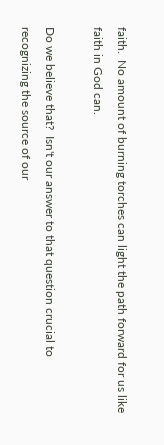faith.  No amount of burning torches can light the path forward for us like faith in God can.

Do we believe that?  Isn't our answer to that question crucial to recognizing the source of our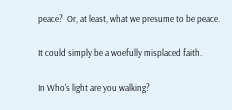peace?  Or, at least, what we presume to be peace.

It could simply be a woefully misplaced faith.

In Who's light are you walking?